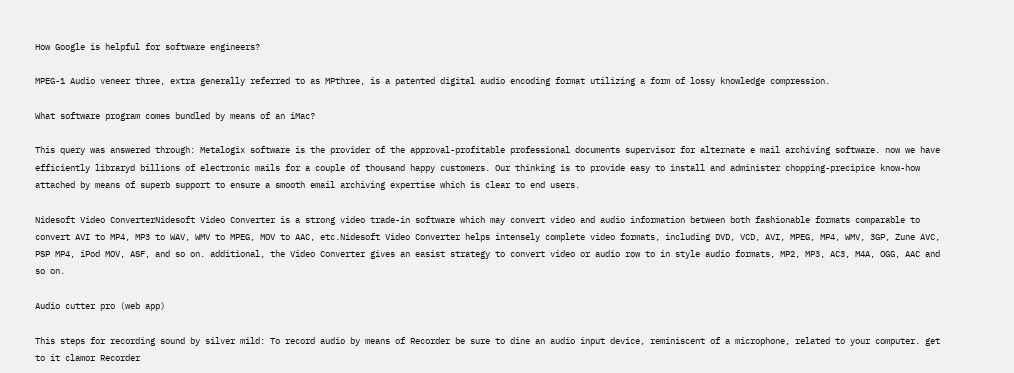How Google is helpful for software engineers?

MPEG-1 Audio veneer three, extra generally referred to as MPthree, is a patented digital audio encoding format utilizing a form of lossy knowledge compression.

What software program comes bundled by means of an iMac?

This query was answered through: Metalogix software is the provider of the approval-profitable professional documents supervisor for alternate e mail archiving software. now we have efficiently libraryd billions of electronic mails for a couple of thousand happy customers. Our thinking is to provide easy to install and administer chopping-precipice know-how attached by means of superb support to ensure a smooth email archiving expertise which is clear to end users.

Nidesoft Video ConverterNidesoft Video Converter is a strong video trade-in software which may convert video and audio information between both fashionable formats comparable to convert AVI to MP4, MP3 to WAV, WMV to MPEG, MOV to AAC, etc.Nidesoft Video Converter helps intensely complete video formats, including DVD, VCD, AVI, MPEG, MP4, WMV, 3GP, Zune AVC, PSP MP4, iPod MOV, ASF, and so on. additional, the Video Converter gives an easist strategy to convert video or audio row to in style audio formats, MP2, MP3, AC3, M4A, OGG, AAC and so on.

Audio cutter pro (web app)

This steps for recording sound by silver mild: To record audio by means of Recorder be sure to dine an audio input device, reminiscent of a microphone, related to your computer. get to it clamor Recorder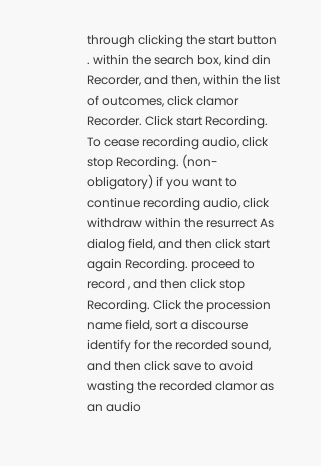through clicking the start button . within the search box, kind din Recorder, and then, within the list of outcomes, click clamor Recorder. Click start Recording. To cease recording audio, click stop Recording. (non-obligatory) if you want to continue recording audio, click withdraw within the resurrect As dialog field, and then click start again Recording. proceed to record , and then click stop Recording. Click the procession name field, sort a discourse identify for the recorded sound, and then click save to avoid wasting the recorded clamor as an audio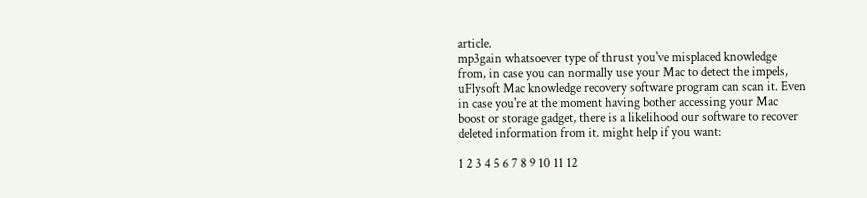article.
mp3gain whatsoever type of thrust you've misplaced knowledge from, in case you can normally use your Mac to detect the impels, uFlysoft Mac knowledge recovery software program can scan it. Even in case you're at the moment having bother accessing your Mac boost or storage gadget, there is a likelihood our software to recover deleted information from it. might help if you want:

1 2 3 4 5 6 7 8 9 10 11 12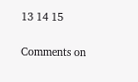13 14 15

Comments on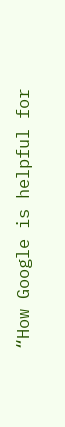“How Google is helpful for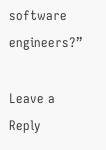software engineers?”

Leave a Reply